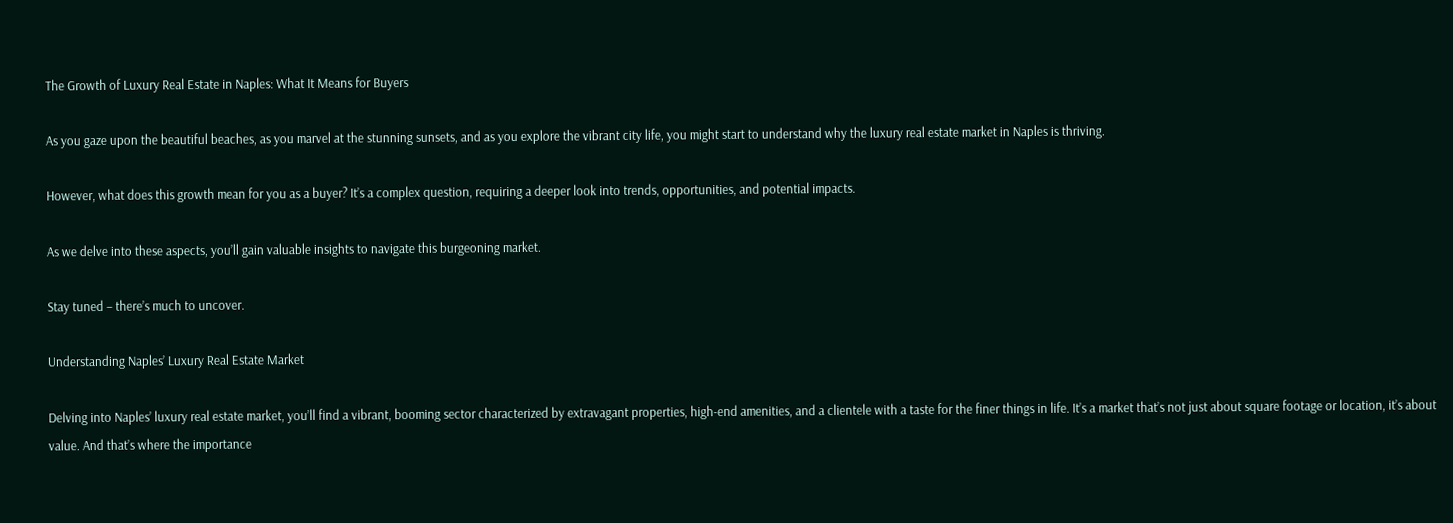The Growth of Luxury Real Estate in Naples: What It Means for Buyers

As you gaze upon the beautiful beaches, as you marvel at the stunning sunsets, and as you explore the vibrant city life, you might start to understand why the luxury real estate market in Naples is thriving.

However, what does this growth mean for you as a buyer? It’s a complex question, requiring a deeper look into trends, opportunities, and potential impacts.

As we delve into these aspects, you’ll gain valuable insights to navigate this burgeoning market.

Stay tuned – there’s much to uncover.

Understanding Naples’ Luxury Real Estate Market

Delving into Naples’ luxury real estate market, you’ll find a vibrant, booming sector characterized by extravagant properties, high-end amenities, and a clientele with a taste for the finer things in life. It’s a market that’s not just about square footage or location, it’s about value. And that’s where the importance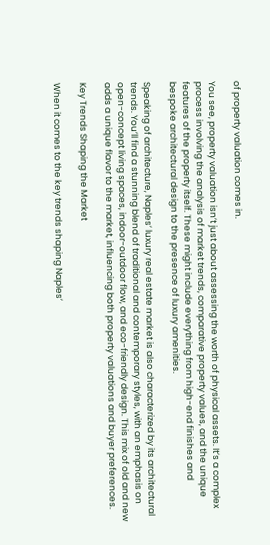of property valuation comes in.

You see, property valuation isn’t just about assessing the worth of physical assets. It’s a complex process involving the analysis of market trends, comparative property values, and the unique features of the property itself. These might include everything from high-end finishes and bespoke architectural design to the presence of luxury amenities.

Speaking of architecture, Naples’ luxury real estate market is also characterized by its architectural trends. You’ll find a stunning blend of traditional and contemporary styles, with an emphasis on open-concept living spaces, indoor-outdoor flow, and eco-friendly design. This mix of old and new adds a unique flavor to the market, influencing both property valuations and buyer preferences.

Key Trends Shaping the Market

When it comes to the key trends shaping Naples’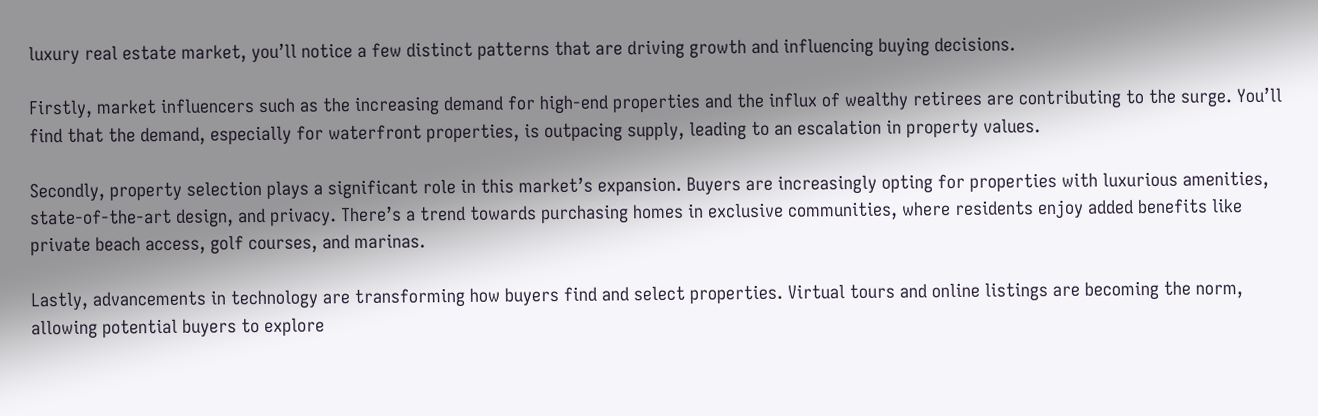luxury real estate market, you’ll notice a few distinct patterns that are driving growth and influencing buying decisions.

Firstly, market influencers such as the increasing demand for high-end properties and the influx of wealthy retirees are contributing to the surge. You’ll find that the demand, especially for waterfront properties, is outpacing supply, leading to an escalation in property values.

Secondly, property selection plays a significant role in this market’s expansion. Buyers are increasingly opting for properties with luxurious amenities, state-of-the-art design, and privacy. There’s a trend towards purchasing homes in exclusive communities, where residents enjoy added benefits like private beach access, golf courses, and marinas.

Lastly, advancements in technology are transforming how buyers find and select properties. Virtual tours and online listings are becoming the norm, allowing potential buyers to explore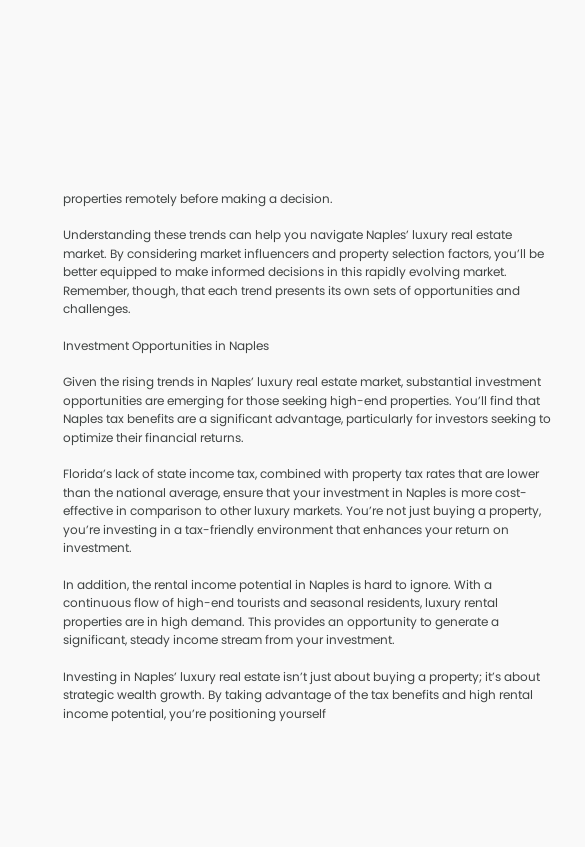properties remotely before making a decision.

Understanding these trends can help you navigate Naples’ luxury real estate market. By considering market influencers and property selection factors, you’ll be better equipped to make informed decisions in this rapidly evolving market. Remember, though, that each trend presents its own sets of opportunities and challenges.

Investment Opportunities in Naples

Given the rising trends in Naples’ luxury real estate market, substantial investment opportunities are emerging for those seeking high-end properties. You’ll find that Naples tax benefits are a significant advantage, particularly for investors seeking to optimize their financial returns.

Florida’s lack of state income tax, combined with property tax rates that are lower than the national average, ensure that your investment in Naples is more cost-effective in comparison to other luxury markets. You’re not just buying a property, you’re investing in a tax-friendly environment that enhances your return on investment.

In addition, the rental income potential in Naples is hard to ignore. With a continuous flow of high-end tourists and seasonal residents, luxury rental properties are in high demand. This provides an opportunity to generate a significant, steady income stream from your investment.

Investing in Naples’ luxury real estate isn’t just about buying a property; it’s about strategic wealth growth. By taking advantage of the tax benefits and high rental income potential, you’re positioning yourself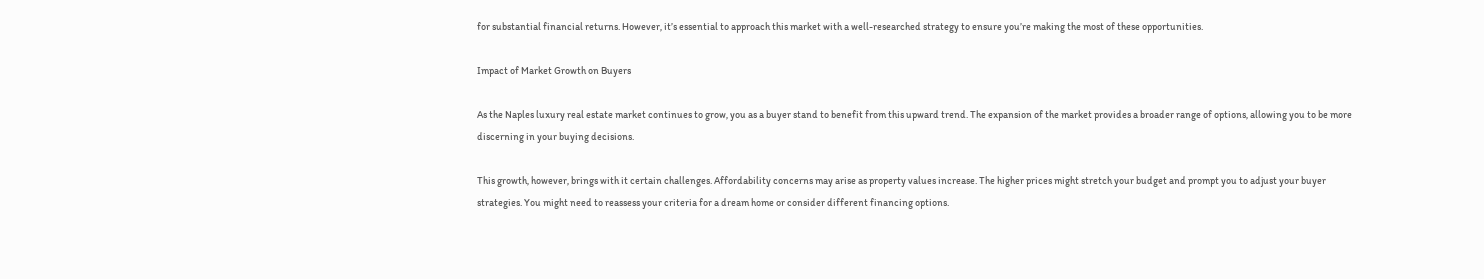for substantial financial returns. However, it’s essential to approach this market with a well-researched strategy to ensure you’re making the most of these opportunities.

Impact of Market Growth on Buyers

As the Naples luxury real estate market continues to grow, you as a buyer stand to benefit from this upward trend. The expansion of the market provides a broader range of options, allowing you to be more discerning in your buying decisions.

This growth, however, brings with it certain challenges. Affordability concerns may arise as property values increase. The higher prices might stretch your budget and prompt you to adjust your buyer strategies. You might need to reassess your criteria for a dream home or consider different financing options.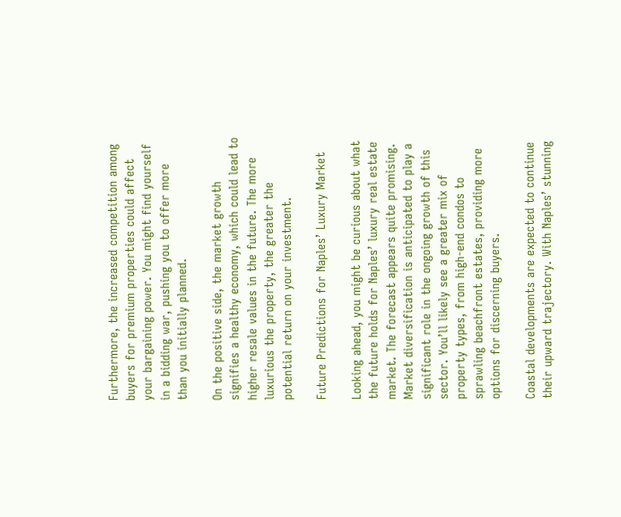Furthermore, the increased competition among buyers for premium properties could affect your bargaining power. You might find yourself in a bidding war, pushing you to offer more than you initially planned.

On the positive side, the market growth signifies a healthy economy, which could lead to higher resale values in the future. The more luxurious the property, the greater the potential return on your investment.

Future Predictions for Naples’ Luxury Market

Looking ahead, you might be curious about what the future holds for Naples’ luxury real estate market. The forecast appears quite promising. Market diversification is anticipated to play a significant role in the ongoing growth of this sector. You’ll likely see a greater mix of property types, from high-end condos to sprawling beachfront estates, providing more options for discerning buyers.

Coastal developments are expected to continue their upward trajectory. With Naples’ stunning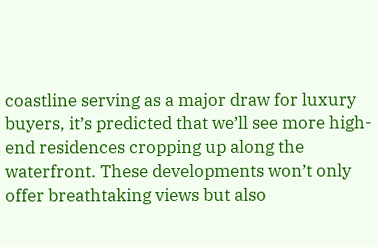coastline serving as a major draw for luxury buyers, it’s predicted that we’ll see more high-end residences cropping up along the waterfront. These developments won’t only offer breathtaking views but also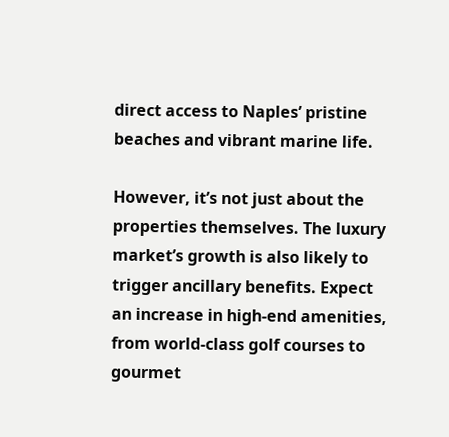direct access to Naples’ pristine beaches and vibrant marine life.

However, it’s not just about the properties themselves. The luxury market’s growth is also likely to trigger ancillary benefits. Expect an increase in high-end amenities, from world-class golf courses to gourmet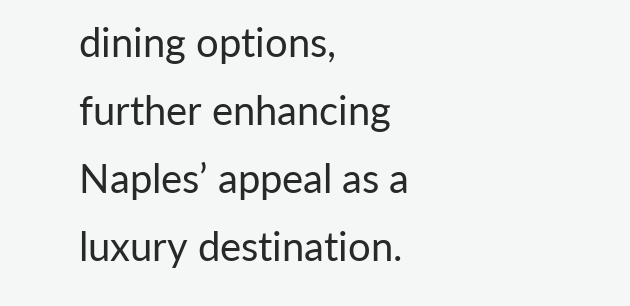dining options, further enhancing Naples’ appeal as a luxury destination.